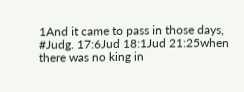1And it came to pass in those days, #Judg. 17:6Jud 18:1Jud 21:25when there was no king in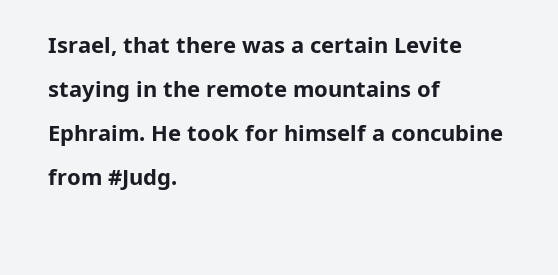Israel, that there was a certain Levite staying in the remote mountains of Ephraim. He took for himself a concubine from #Judg.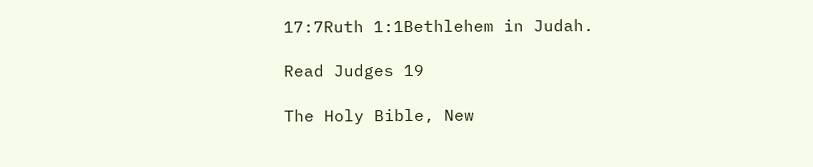17:7Ruth 1:1Bethlehem in Judah.

Read Judges 19

The Holy Bible, New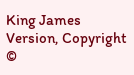King James Version, Copyright ©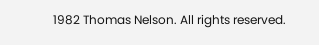1982 Thomas Nelson. All rights reserved.